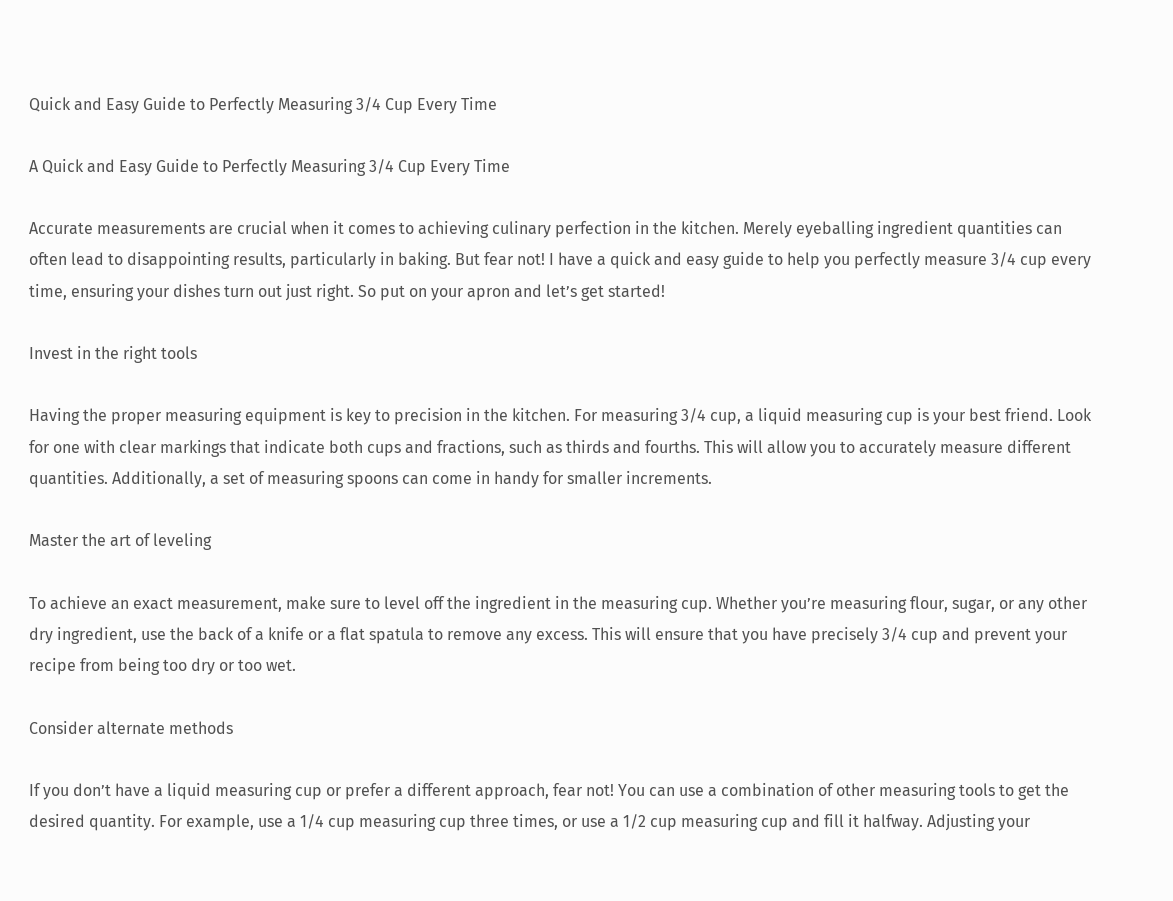Quick and Easy Guide to Perfectly Measuring 3/4 Cup Every Time

A Quick and Easy Guide to Perfectly Measuring 3/4 Cup Every Time

Accurate measurements are crucial when it comes to achieving culinary perfection in the kitchen. Merely eyeballing ingredient quantities can often lead to disappointing results, particularly in baking. But fear not! I have a quick and easy guide to help you perfectly measure 3/4 cup every time, ensuring your dishes turn out just right. So put on your apron and let’s get started!

Invest in the right tools

Having the proper measuring equipment is key to precision in the kitchen. For measuring 3/4 cup, a liquid measuring cup is your best friend. Look for one with clear markings that indicate both cups and fractions, such as thirds and fourths. This will allow you to accurately measure different quantities. Additionally, a set of measuring spoons can come in handy for smaller increments.

Master the art of leveling

To achieve an exact measurement, make sure to level off the ingredient in the measuring cup. Whether you’re measuring flour, sugar, or any other dry ingredient, use the back of a knife or a flat spatula to remove any excess. This will ensure that you have precisely 3/4 cup and prevent your recipe from being too dry or too wet.

Consider alternate methods

If you don’t have a liquid measuring cup or prefer a different approach, fear not! You can use a combination of other measuring tools to get the desired quantity. For example, use a 1/4 cup measuring cup three times, or use a 1/2 cup measuring cup and fill it halfway. Adjusting your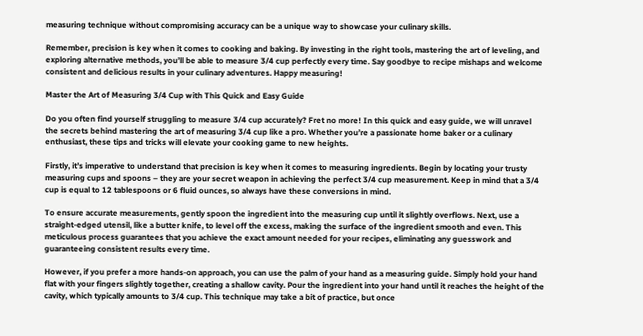measuring technique without compromising accuracy can be a unique way to showcase your culinary skills.

Remember, precision is key when it comes to cooking and baking. By investing in the right tools, mastering the art of leveling, and exploring alternative methods, you’ll be able to measure 3/4 cup perfectly every time. Say goodbye to recipe mishaps and welcome consistent and delicious results in your culinary adventures. Happy measuring!

Master the Art of Measuring 3/4 Cup with This Quick and Easy Guide

Do you often find yourself struggling to measure 3/4 cup accurately? Fret no more! In this quick and easy guide, we will unravel the secrets behind mastering the art of measuring 3/4 cup like a pro. Whether you’re a passionate home baker or a culinary enthusiast, these tips and tricks will elevate your cooking game to new heights.

Firstly, it’s imperative to understand that precision is key when it comes to measuring ingredients. Begin by locating your trusty measuring cups and spoons – they are your secret weapon in achieving the perfect 3/4 cup measurement. Keep in mind that a 3/4 cup is equal to 12 tablespoons or 6 fluid ounces, so always have these conversions in mind.

To ensure accurate measurements, gently spoon the ingredient into the measuring cup until it slightly overflows. Next, use a straight-edged utensil, like a butter knife, to level off the excess, making the surface of the ingredient smooth and even. This meticulous process guarantees that you achieve the exact amount needed for your recipes, eliminating any guesswork and guaranteeing consistent results every time.

However, if you prefer a more hands-on approach, you can use the palm of your hand as a measuring guide. Simply hold your hand flat with your fingers slightly together, creating a shallow cavity. Pour the ingredient into your hand until it reaches the height of the cavity, which typically amounts to 3/4 cup. This technique may take a bit of practice, but once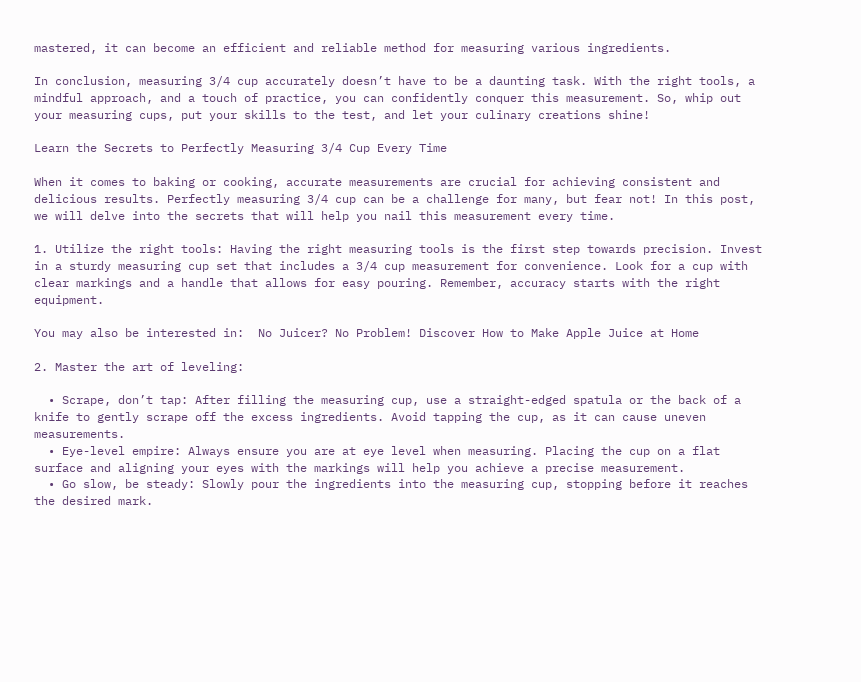mastered, it can become an efficient and reliable method for measuring various ingredients.

In conclusion, measuring 3/4 cup accurately doesn’t have to be a daunting task. With the right tools, a mindful approach, and a touch of practice, you can confidently conquer this measurement. So, whip out your measuring cups, put your skills to the test, and let your culinary creations shine!

Learn the Secrets to Perfectly Measuring 3/4 Cup Every Time

When it comes to baking or cooking, accurate measurements are crucial for achieving consistent and delicious results. Perfectly measuring 3/4 cup can be a challenge for many, but fear not! In this post, we will delve into the secrets that will help you nail this measurement every time.

1. Utilize the right tools: Having the right measuring tools is the first step towards precision. Invest in a sturdy measuring cup set that includes a 3/4 cup measurement for convenience. Look for a cup with clear markings and a handle that allows for easy pouring. Remember, accuracy starts with the right equipment.

You may also be interested in:  No Juicer? No Problem! Discover How to Make Apple Juice at Home

2. Master the art of leveling:

  • Scrape, don’t tap: After filling the measuring cup, use a straight-edged spatula or the back of a knife to gently scrape off the excess ingredients. Avoid tapping the cup, as it can cause uneven measurements.
  • Eye-level empire: Always ensure you are at eye level when measuring. Placing the cup on a flat surface and aligning your eyes with the markings will help you achieve a precise measurement.
  • Go slow, be steady: Slowly pour the ingredients into the measuring cup, stopping before it reaches the desired mark.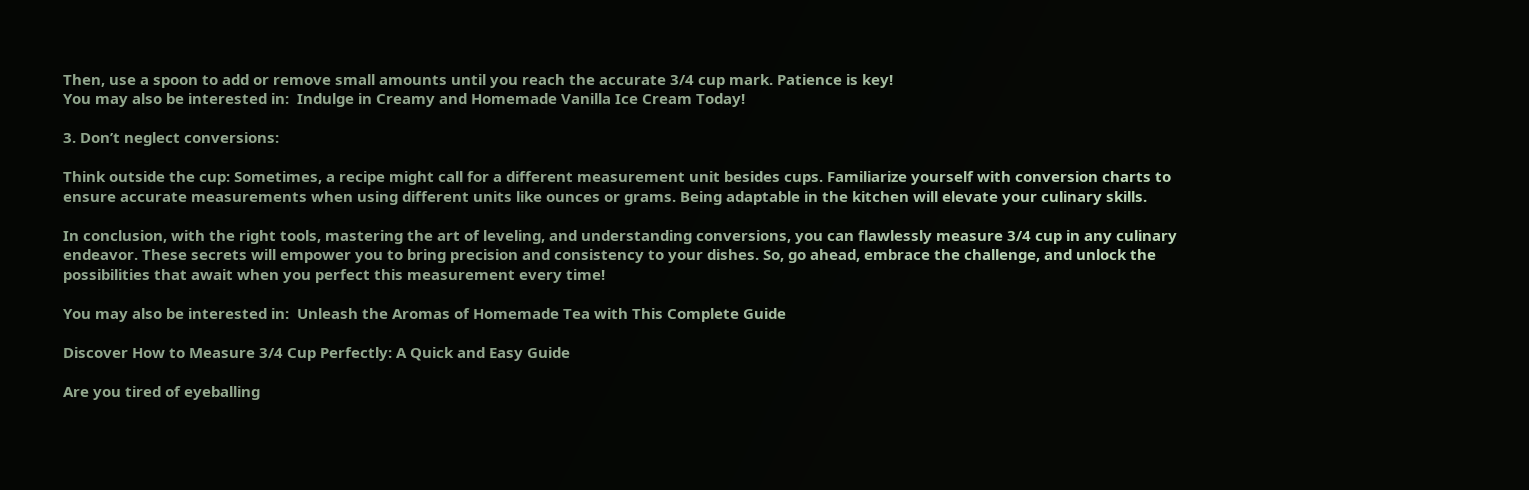Then, use a spoon to add or remove small amounts until you reach the accurate 3/4 cup mark. Patience is key!
You may also be interested in:  Indulge in Creamy and Homemade Vanilla Ice Cream Today!

3. Don’t neglect conversions:

Think outside the cup: Sometimes, a recipe might call for a different measurement unit besides cups. Familiarize yourself with conversion charts to ensure accurate measurements when using different units like ounces or grams. Being adaptable in the kitchen will elevate your culinary skills.

In conclusion, with the right tools, mastering the art of leveling, and understanding conversions, you can flawlessly measure 3/4 cup in any culinary endeavor. These secrets will empower you to bring precision and consistency to your dishes. So, go ahead, embrace the challenge, and unlock the possibilities that await when you perfect this measurement every time!

You may also be interested in:  Unleash the Aromas of Homemade Tea with This Complete Guide

Discover How to Measure 3/4 Cup Perfectly: A Quick and Easy Guide

Are you tired of eyeballing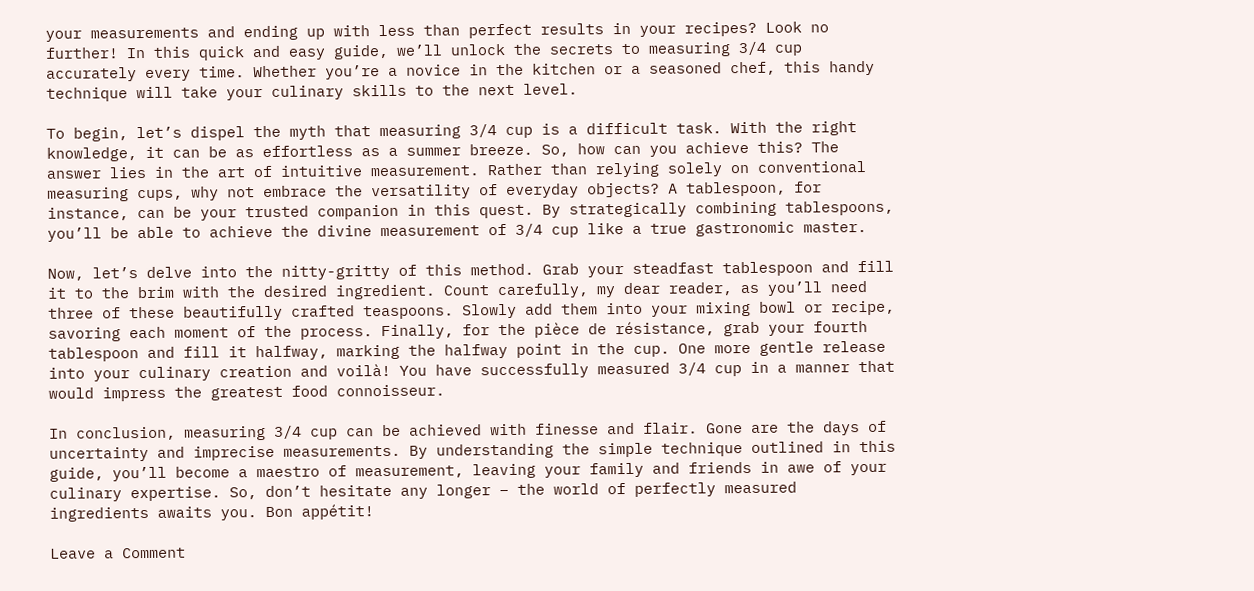your measurements and ending up with less than perfect results in your recipes? Look no further! In this quick and easy guide, we’ll unlock the secrets to measuring 3/4 cup accurately every time. Whether you’re a novice in the kitchen or a seasoned chef, this handy technique will take your culinary skills to the next level.

To begin, let’s dispel the myth that measuring 3/4 cup is a difficult task. With the right knowledge, it can be as effortless as a summer breeze. So, how can you achieve this? The answer lies in the art of intuitive measurement. Rather than relying solely on conventional measuring cups, why not embrace the versatility of everyday objects? A tablespoon, for instance, can be your trusted companion in this quest. By strategically combining tablespoons, you’ll be able to achieve the divine measurement of 3/4 cup like a true gastronomic master.

Now, let’s delve into the nitty-gritty of this method. Grab your steadfast tablespoon and fill it to the brim with the desired ingredient. Count carefully, my dear reader, as you’ll need three of these beautifully crafted teaspoons. Slowly add them into your mixing bowl or recipe, savoring each moment of the process. Finally, for the pièce de résistance, grab your fourth tablespoon and fill it halfway, marking the halfway point in the cup. One more gentle release into your culinary creation and voilà! You have successfully measured 3/4 cup in a manner that would impress the greatest food connoisseur.

In conclusion, measuring 3/4 cup can be achieved with finesse and flair. Gone are the days of uncertainty and imprecise measurements. By understanding the simple technique outlined in this guide, you’ll become a maestro of measurement, leaving your family and friends in awe of your culinary expertise. So, don’t hesitate any longer – the world of perfectly measured ingredients awaits you. Bon appétit!

Leave a Comment